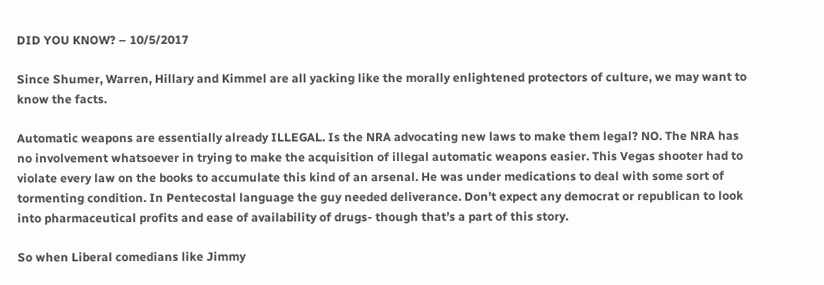DID YOU KNOW? – 10/5/2017

Since Shumer, Warren, Hillary and Kimmel are all yacking like the morally enlightened protectors of culture, we may want to know the facts.

Automatic weapons are essentially already ILLEGAL. Is the NRA advocating new laws to make them legal? NO. The NRA has no involvement whatsoever in trying to make the acquisition of illegal automatic weapons easier. This Vegas shooter had to violate every law on the books to accumulate this kind of an arsenal. He was under medications to deal with some sort of tormenting condition. In Pentecostal language the guy needed deliverance. Don’t expect any democrat or republican to look into pharmaceutical profits and ease of availability of drugs- though that’s a part of this story.

So when Liberal comedians like Jimmy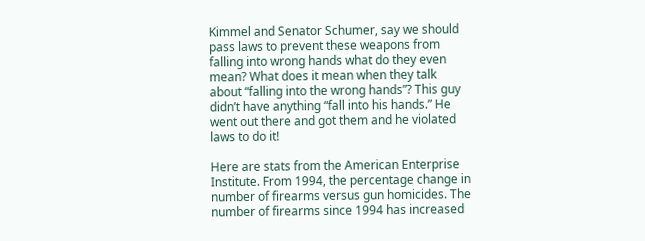Kimmel and Senator Schumer, say we should pass laws to prevent these weapons from falling into wrong hands what do they even mean? What does it mean when they talk about “falling into the wrong hands”? This guy didn’t have anything “fall into his hands.” He went out there and got them and he violated laws to do it!

Here are stats from the American Enterprise Institute. From 1994, the percentage change in number of firearms versus gun homicides. The number of firearms since 1994 has increased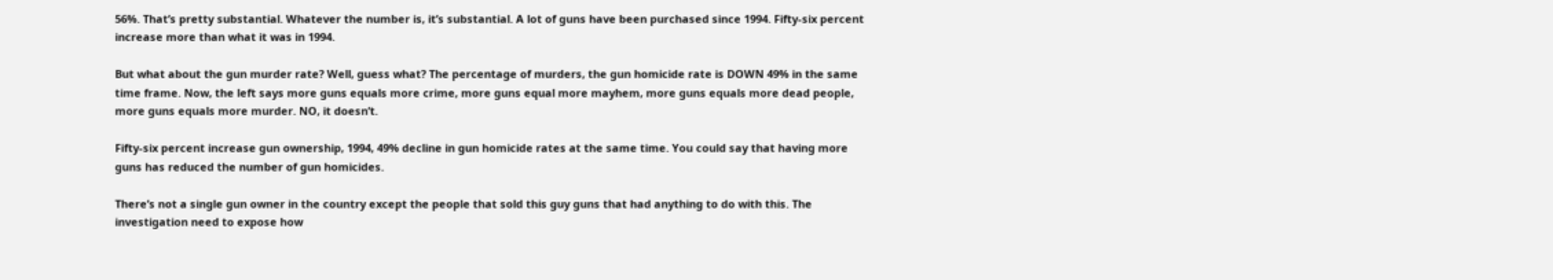56%. That’s pretty substantial. Whatever the number is, it’s substantial. A lot of guns have been purchased since 1994. Fifty-six percent increase more than what it was in 1994.

But what about the gun murder rate? Well, guess what? The percentage of murders, the gun homicide rate is DOWN 49% in the same time frame. Now, the left says more guns equals more crime, more guns equal more mayhem, more guns equals more dead people, more guns equals more murder. NO, it doesn’t.

Fifty-six percent increase gun ownership, 1994, 49% decline in gun homicide rates at the same time. You could say that having more guns has reduced the number of gun homicides.

There’s not a single gun owner in the country except the people that sold this guy guns that had anything to do with this. The investigation need to expose how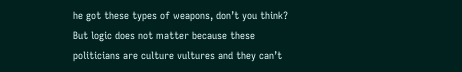he got these types of weapons, don’t you think? But logic does not matter because these politicians are culture vultures and they can’t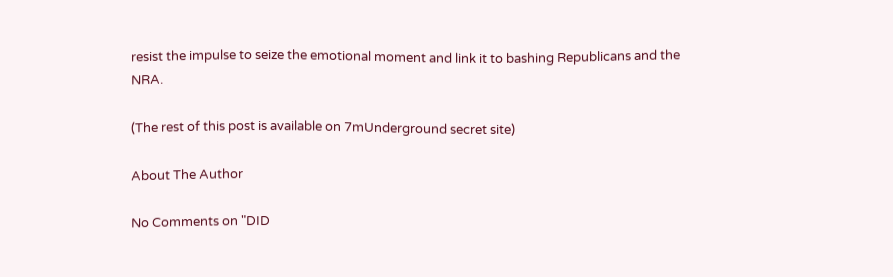resist the impulse to seize the emotional moment and link it to bashing Republicans and the NRA.

(The rest of this post is available on 7mUnderground secret site)

About The Author

No Comments on "DID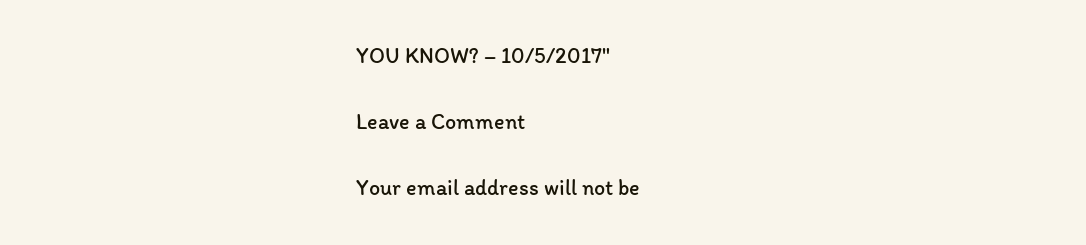YOU KNOW? – 10/5/2017"

Leave a Comment

Your email address will not be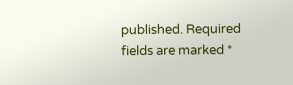published. Required fields are marked *